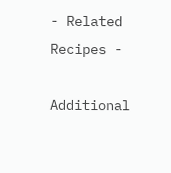- Related Recipes -

Additional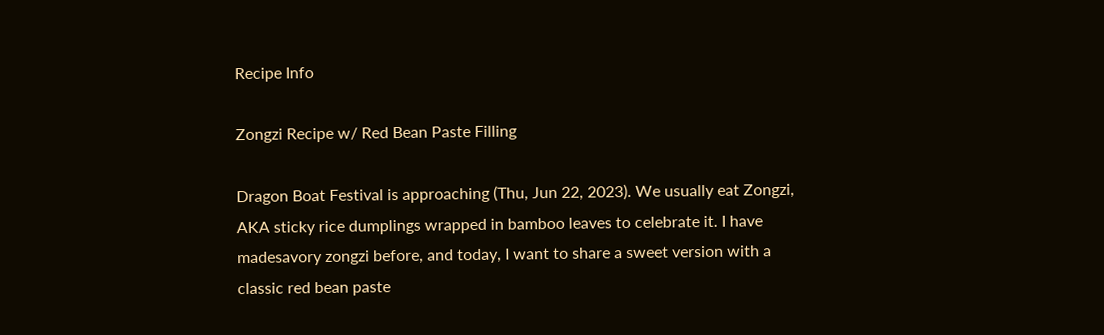Recipe Info

Zongzi Recipe w/ Red Bean Paste Filling

Dragon Boat Festival is approaching (Thu, Jun 22, 2023). We usually eat Zongzi, AKA sticky rice dumplings wrapped in bamboo leaves to celebrate it. I have madesavory zongzi before, and today, I want to share a sweet version with a classic red bean paste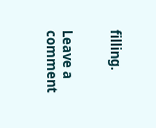filling.


Leave a comment